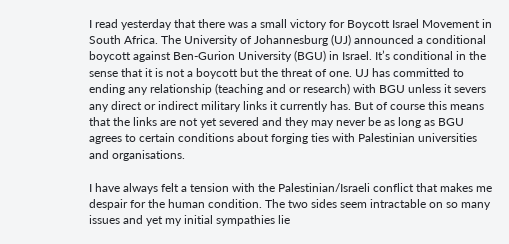I read yesterday that there was a small victory for Boycott Israel Movement in South Africa. The University of Johannesburg (UJ) announced a conditional boycott against Ben-Gurion University (BGU) in Israel. It’s conditional in the sense that it is not a boycott but the threat of one. UJ has committed to ending any relationship (teaching and or research) with BGU unless it severs any direct or indirect military links it currently has. But of course this means that the links are not yet severed and they may never be as long as BGU agrees to certain conditions about forging ties with Palestinian universities and organisations.

I have always felt a tension with the Palestinian/Israeli conflict that makes me despair for the human condition. The two sides seem intractable on so many issues and yet my initial sympathies lie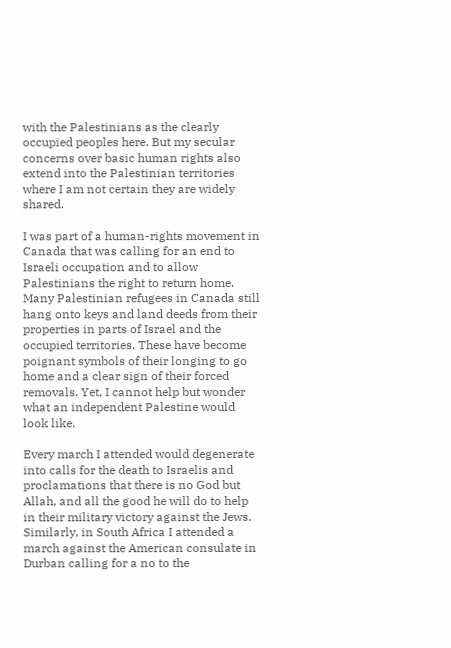with the Palestinians as the clearly occupied peoples here. But my secular concerns over basic human rights also extend into the Palestinian territories where I am not certain they are widely shared.

I was part of a human-rights movement in Canada that was calling for an end to Israeli occupation and to allow Palestinians the right to return home. Many Palestinian refugees in Canada still hang onto keys and land deeds from their properties in parts of Israel and the occupied territories. These have become poignant symbols of their longing to go home and a clear sign of their forced removals. Yet, I cannot help but wonder what an independent Palestine would look like.

Every march I attended would degenerate into calls for the death to Israelis and proclamations that there is no God but Allah, and all the good he will do to help in their military victory against the Jews. Similarly, in South Africa I attended a march against the American consulate in Durban calling for a no to the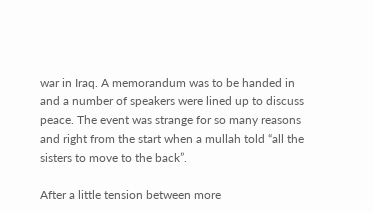war in Iraq. A memorandum was to be handed in and a number of speakers were lined up to discuss peace. The event was strange for so many reasons and right from the start when a mullah told “all the sisters to move to the back”.

After a little tension between more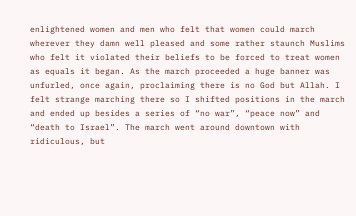enlightened women and men who felt that women could march wherever they damn well pleased and some rather staunch Muslims who felt it violated their beliefs to be forced to treat women as equals it began. As the march proceeded a huge banner was unfurled, once again, proclaiming there is no God but Allah. I felt strange marching there so I shifted positions in the march and ended up besides a series of “no war”, “peace now” and “death to Israel”. The march went around downtown with ridiculous, but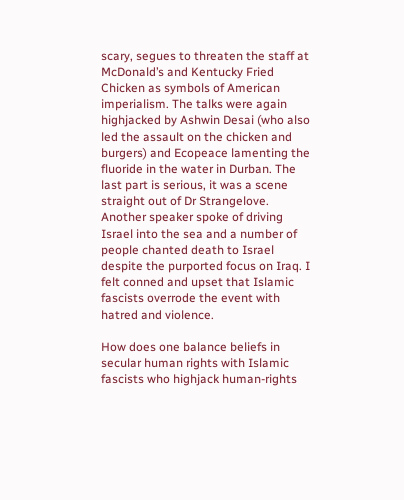scary, segues to threaten the staff at McDonald’s and Kentucky Fried Chicken as symbols of American imperialism. The talks were again highjacked by Ashwin Desai (who also led the assault on the chicken and burgers) and Ecopeace lamenting the fluoride in the water in Durban. The last part is serious, it was a scene straight out of Dr Strangelove. Another speaker spoke of driving Israel into the sea and a number of people chanted death to Israel despite the purported focus on Iraq. I felt conned and upset that Islamic fascists overrode the event with hatred and violence.

How does one balance beliefs in secular human rights with Islamic fascists who highjack human-rights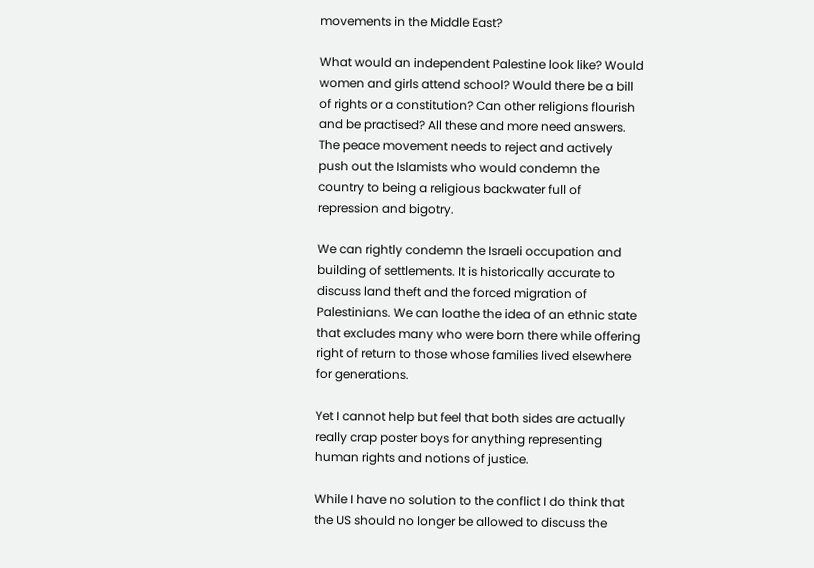movements in the Middle East?

What would an independent Palestine look like? Would women and girls attend school? Would there be a bill of rights or a constitution? Can other religions flourish and be practised? All these and more need answers. The peace movement needs to reject and actively push out the Islamists who would condemn the country to being a religious backwater full of repression and bigotry.

We can rightly condemn the Israeli occupation and building of settlements. It is historically accurate to discuss land theft and the forced migration of Palestinians. We can loathe the idea of an ethnic state that excludes many who were born there while offering right of return to those whose families lived elsewhere for generations.

Yet I cannot help but feel that both sides are actually really crap poster boys for anything representing human rights and notions of justice.

While I have no solution to the conflict I do think that the US should no longer be allowed to discuss the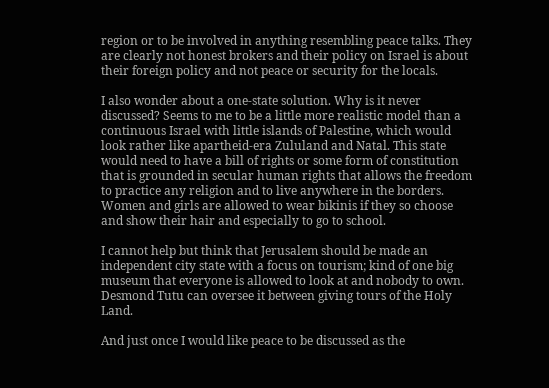region or to be involved in anything resembling peace talks. They are clearly not honest brokers and their policy on Israel is about their foreign policy and not peace or security for the locals.

I also wonder about a one-state solution. Why is it never discussed? Seems to me to be a little more realistic model than a continuous Israel with little islands of Palestine, which would look rather like apartheid-era Zululand and Natal. This state would need to have a bill of rights or some form of constitution that is grounded in secular human rights that allows the freedom to practice any religion and to live anywhere in the borders. Women and girls are allowed to wear bikinis if they so choose and show their hair and especially to go to school.

I cannot help but think that Jerusalem should be made an independent city state with a focus on tourism; kind of one big museum that everyone is allowed to look at and nobody to own. Desmond Tutu can oversee it between giving tours of the Holy Land.

And just once I would like peace to be discussed as the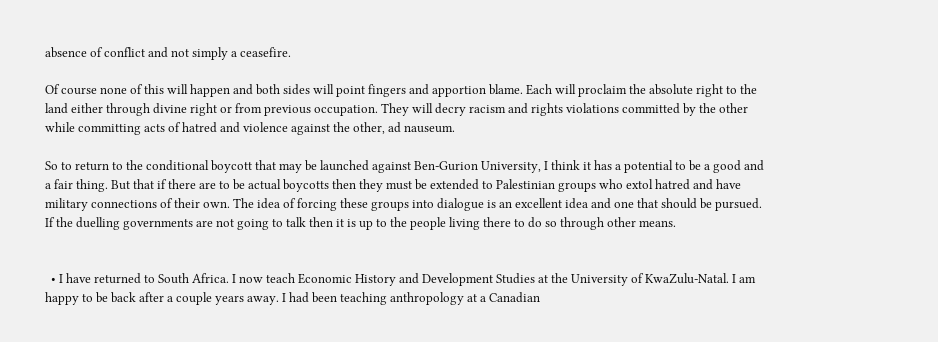absence of conflict and not simply a ceasefire.

Of course none of this will happen and both sides will point fingers and apportion blame. Each will proclaim the absolute right to the land either through divine right or from previous occupation. They will decry racism and rights violations committed by the other while committing acts of hatred and violence against the other, ad nauseum.

So to return to the conditional boycott that may be launched against Ben-Gurion University, I think it has a potential to be a good and a fair thing. But that if there are to be actual boycotts then they must be extended to Palestinian groups who extol hatred and have military connections of their own. The idea of forcing these groups into dialogue is an excellent idea and one that should be pursued. If the duelling governments are not going to talk then it is up to the people living there to do so through other means.


  • I have returned to South Africa. I now teach Economic History and Development Studies at the University of KwaZulu-Natal. I am happy to be back after a couple years away. I had been teaching anthropology at a Canadian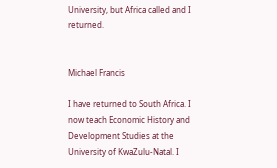University, but Africa called and I returned.


Michael Francis

I have returned to South Africa. I now teach Economic History and Development Studies at the University of KwaZulu-Natal. I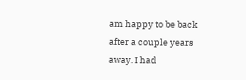am happy to be back after a couple years away. I had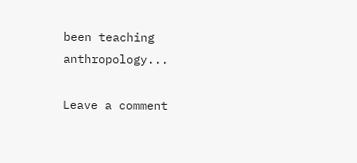been teaching anthropology...

Leave a comment